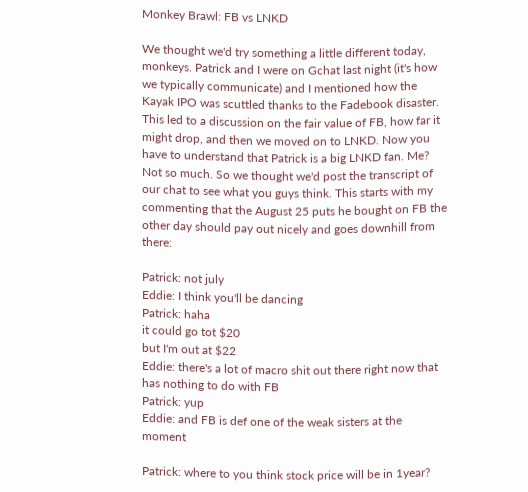Monkey Brawl: FB vs LNKD

We thought we'd try something a little different today, monkeys. Patrick and I were on Gchat last night (it's how we typically communicate) and I mentioned how the Kayak IPO was scuttled thanks to the Fadebook disaster. This led to a discussion on the fair value of FB, how far it might drop, and then we moved on to LNKD. Now you have to understand that Patrick is a big LNKD fan. Me? Not so much. So we thought we'd post the transcript of our chat to see what you guys think. This starts with my commenting that the August 25 puts he bought on FB the other day should pay out nicely and goes downhill from there:

Patrick: not july
Eddie: I think you'll be dancing
Patrick: haha
it could go tot $20
but I'm out at $22
Eddie: there's a lot of macro shit out there right now that has nothing to do with FB
Patrick: yup
Eddie: and FB is def one of the weak sisters at the moment

Patrick: where to you think stock price will be in 1year?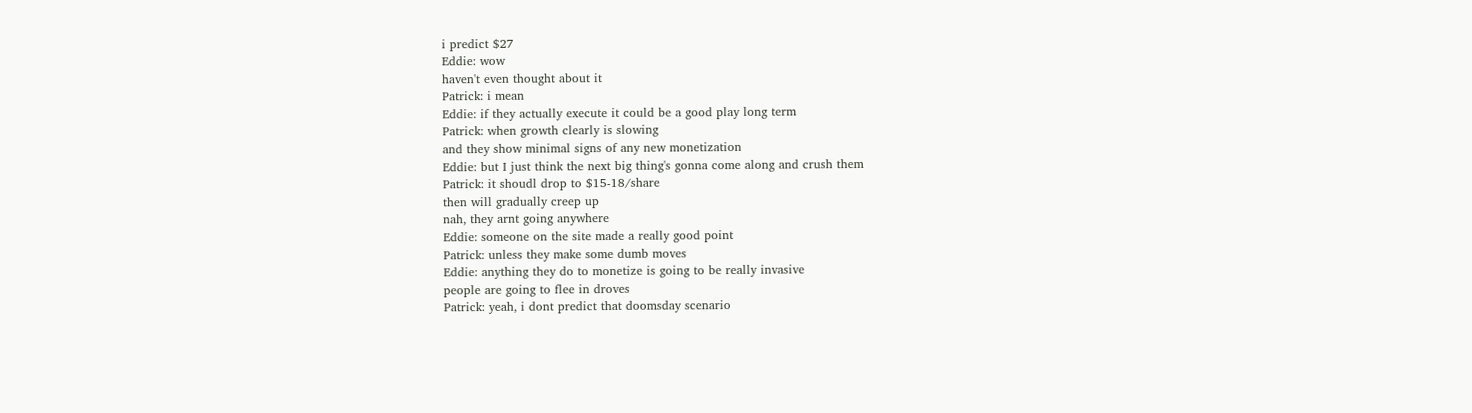i predict $27
Eddie: wow
haven't even thought about it
Patrick: i mean
Eddie: if they actually execute it could be a good play long term
Patrick: when growth clearly is slowing
and they show minimal signs of any new monetization
Eddie: but I just think the next big thing's gonna come along and crush them
Patrick: it shoudl drop to $15-18/share
then will gradually creep up
nah, they arnt going anywhere
Eddie: someone on the site made a really good point
Patrick: unless they make some dumb moves
Eddie: anything they do to monetize is going to be really invasive
people are going to flee in droves
Patrick: yeah, i dont predict that doomsday scenario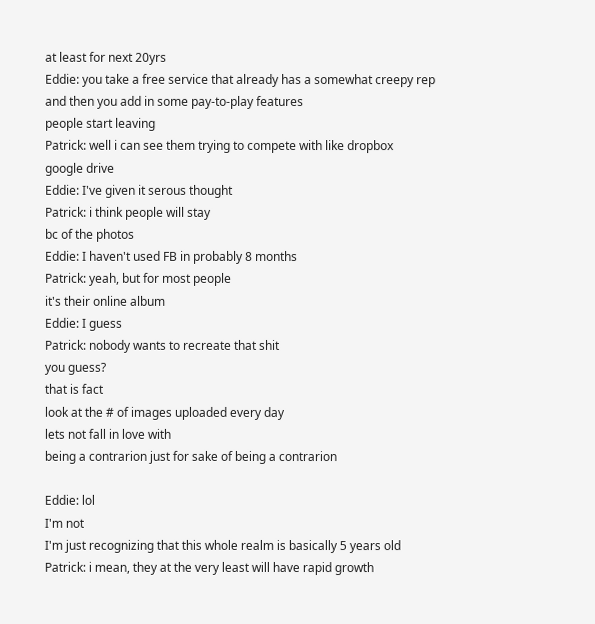at least for next 20yrs
Eddie: you take a free service that already has a somewhat creepy rep
and then you add in some pay-to-play features
people start leaving
Patrick: well i can see them trying to compete with like dropbox
google drive
Eddie: I've given it serous thought
Patrick: i think people will stay
bc of the photos
Eddie: I haven't used FB in probably 8 months
Patrick: yeah, but for most people
it's their online album
Eddie: I guess
Patrick: nobody wants to recreate that shit
you guess?
that is fact
look at the # of images uploaded every day
lets not fall in love with
being a contrarion just for sake of being a contrarion

Eddie: lol
I'm not
I'm just recognizing that this whole realm is basically 5 years old
Patrick: i mean, they at the very least will have rapid growth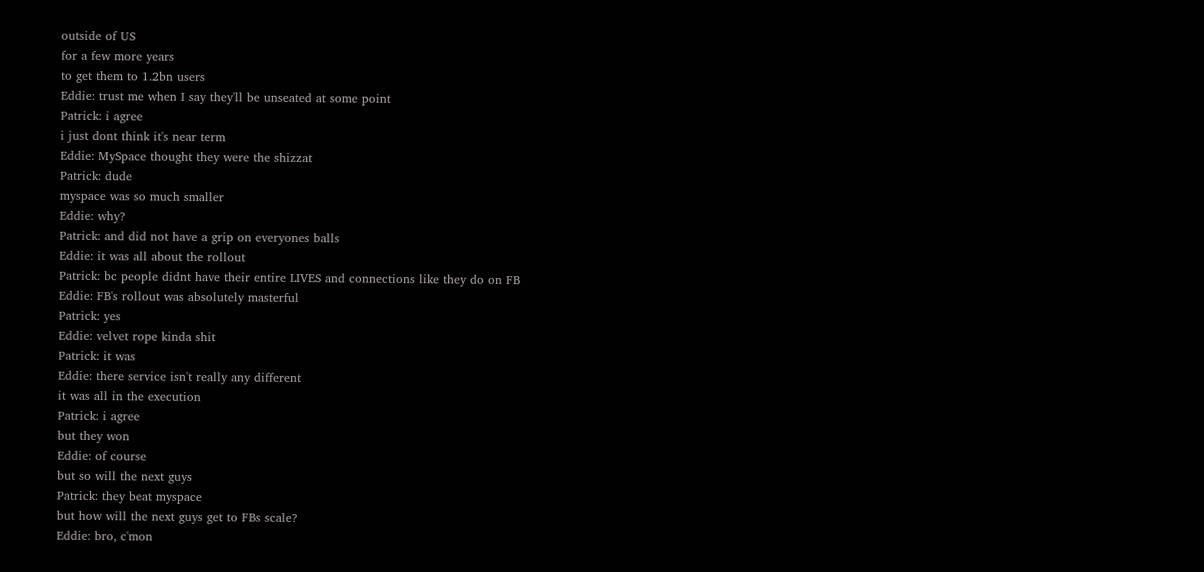outside of US
for a few more years
to get them to 1.2bn users
Eddie: trust me when I say they'll be unseated at some point
Patrick: i agree
i just dont think it's near term
Eddie: MySpace thought they were the shizzat
Patrick: dude
myspace was so much smaller
Eddie: why?
Patrick: and did not have a grip on everyones balls
Eddie: it was all about the rollout
Patrick: bc people didnt have their entire LIVES and connections like they do on FB
Eddie: FB's rollout was absolutely masterful
Patrick: yes
Eddie: velvet rope kinda shit
Patrick: it was
Eddie: there service isn't really any different
it was all in the execution
Patrick: i agree
but they won
Eddie: of course
but so will the next guys
Patrick: they beat myspace
but how will the next guys get to FBs scale?
Eddie: bro, c'mon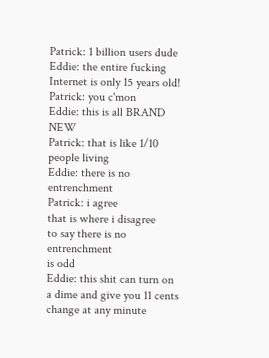Patrick: 1 billion users dude
Eddie: the entire fucking Internet is only 15 years old!
Patrick: you c'mon
Eddie: this is all BRAND NEW
Patrick: that is like 1/10 people living
Eddie: there is no entrenchment
Patrick: i agree
that is where i disagree
to say there is no entrenchment
is odd
Eddie: this shit can turn on a dime and give you 11 cents change at any minute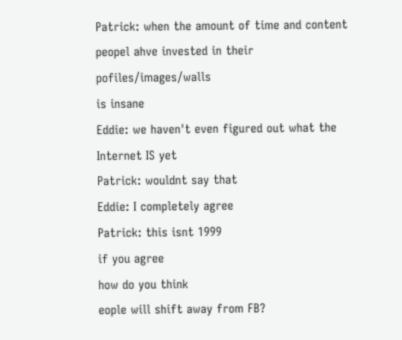Patrick: when the amount of time and content
peopel ahve invested in their pofiles/images/walls
is insane
Eddie: we haven't even figured out what the Internet IS yet
Patrick: wouldnt say that
Eddie: I completely agree
Patrick: this isnt 1999
if you agree
how do you think
eople will shift away from FB?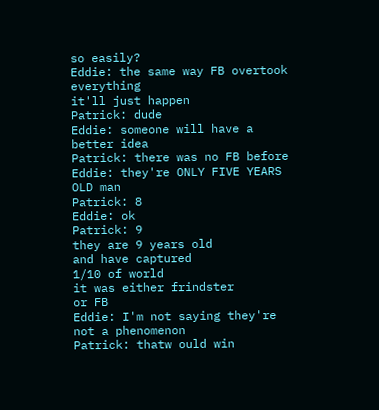so easily?
Eddie: the same way FB overtook everything
it'll just happen
Patrick: dude
Eddie: someone will have a better idea
Patrick: there was no FB before
Eddie: they're ONLY FIVE YEARS OLD man
Patrick: 8
Eddie: ok
Patrick: 9
they are 9 years old
and have captured
1/10 of world
it was either frindster
or FB
Eddie: I'm not saying they're not a phenomenon
Patrick: thatw ould win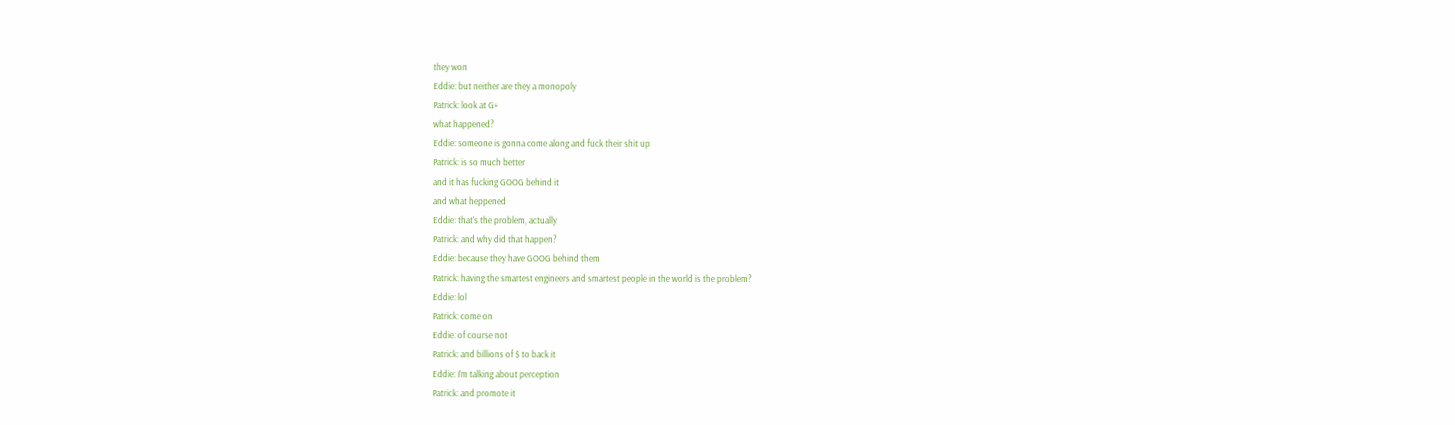they won
Eddie: but neither are they a monopoly
Patrick: look at G+
what happened?
Eddie: someone is gonna come along and fuck their shit up
Patrick: is so much better
and it has fucking GOOG behind it
and what heppened
Eddie: that's the problem, actually
Patrick: and why did that happen?
Eddie: because they have GOOG behind them
Patrick: having the smartest engineers and smartest people in the world is the problem?
Eddie: lol
Patrick: come on
Eddie: of course not
Patrick: and billions of $ to back it
Eddie: I'm talking about perception
Patrick: and promote it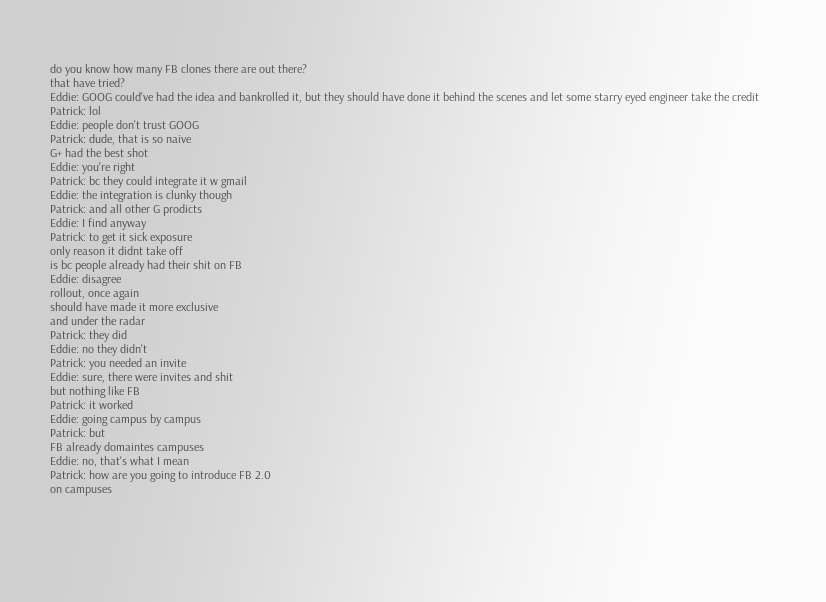do you know how many FB clones there are out there?
that have tried?
Eddie: GOOG could've had the idea and bankrolled it, but they should have done it behind the scenes and let some starry eyed engineer take the credit
Patrick: lol
Eddie: people don't trust GOOG
Patrick: dude, that is so naive
G+ had the best shot
Eddie: you're right
Patrick: bc they could integrate it w gmail
Eddie: the integration is clunky though
Patrick: and all other G prodicts
Eddie: I find anyway
Patrick: to get it sick exposure
only reason it didnt take off
is bc people already had their shit on FB
Eddie: disagree
rollout, once again
should have made it more exclusive
and under the radar
Patrick: they did
Eddie: no they didn't
Patrick: you needed an invite
Eddie: sure, there were invites and shit
but nothing like FB
Patrick: it worked
Eddie: going campus by campus
Patrick: but
FB already domaintes campuses
Eddie: no, that's what I mean
Patrick: how are you going to introduce FB 2.0
on campuses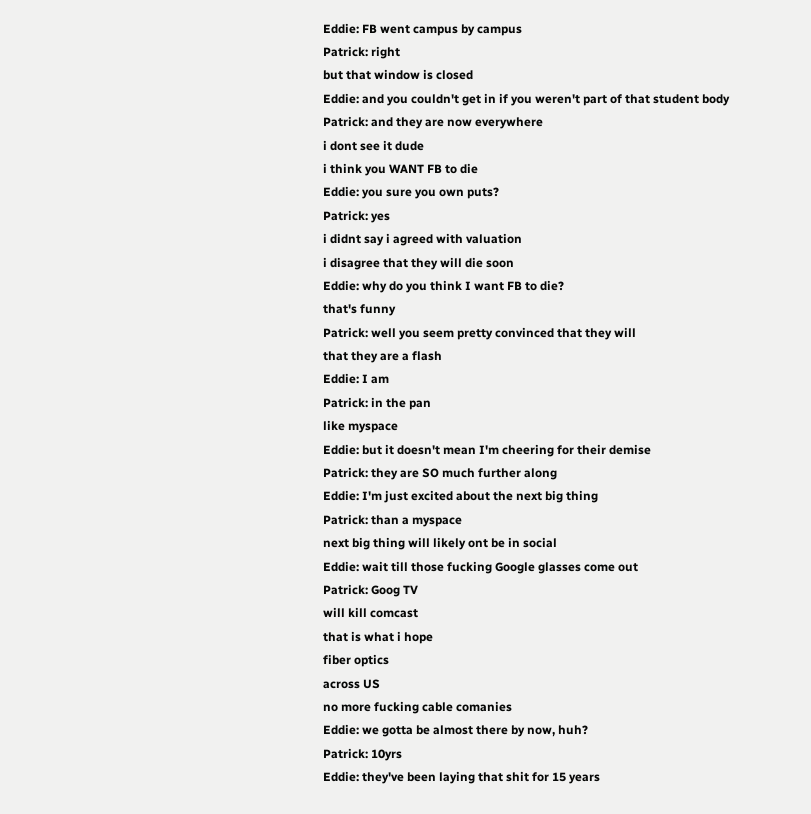Eddie: FB went campus by campus
Patrick: right
but that window is closed
Eddie: and you couldn't get in if you weren't part of that student body
Patrick: and they are now everywhere
i dont see it dude
i think you WANT FB to die
Eddie: you sure you own puts?
Patrick: yes
i didnt say i agreed with valuation
i disagree that they will die soon
Eddie: why do you think I want FB to die?
that's funny
Patrick: well you seem pretty convinced that they will
that they are a flash
Eddie: I am
Patrick: in the pan
like myspace
Eddie: but it doesn't mean I'm cheering for their demise
Patrick: they are SO much further along
Eddie: I'm just excited about the next big thing
Patrick: than a myspace
next big thing will likely ont be in social
Eddie: wait till those fucking Google glasses come out
Patrick: Goog TV
will kill comcast
that is what i hope
fiber optics
across US
no more fucking cable comanies
Eddie: we gotta be almost there by now, huh?
Patrick: 10yrs
Eddie: they've been laying that shit for 15 years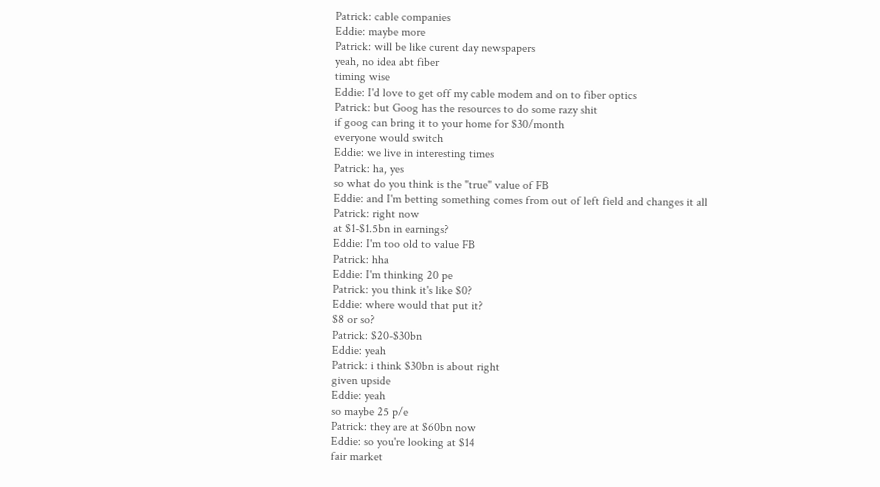Patrick: cable companies
Eddie: maybe more
Patrick: will be like curent day newspapers
yeah, no idea abt fiber
timing wise
Eddie: I'd love to get off my cable modem and on to fiber optics
Patrick: but Goog has the resources to do some razy shit
if goog can bring it to your home for $30/month
everyone would switch
Eddie: we live in interesting times
Patrick: ha, yes
so what do you think is the "true" value of FB
Eddie: and I'm betting something comes from out of left field and changes it all
Patrick: right now
at $1-$1.5bn in earnings?
Eddie: I'm too old to value FB
Patrick: hha
Eddie: I'm thinking 20 pe
Patrick: you think it's like $0?
Eddie: where would that put it?
$8 or so?
Patrick: $20-$30bn
Eddie: yeah
Patrick: i think $30bn is about right
given upside
Eddie: yeah
so maybe 25 p/e
Patrick: they are at $60bn now
Eddie: so you're looking at $14
fair market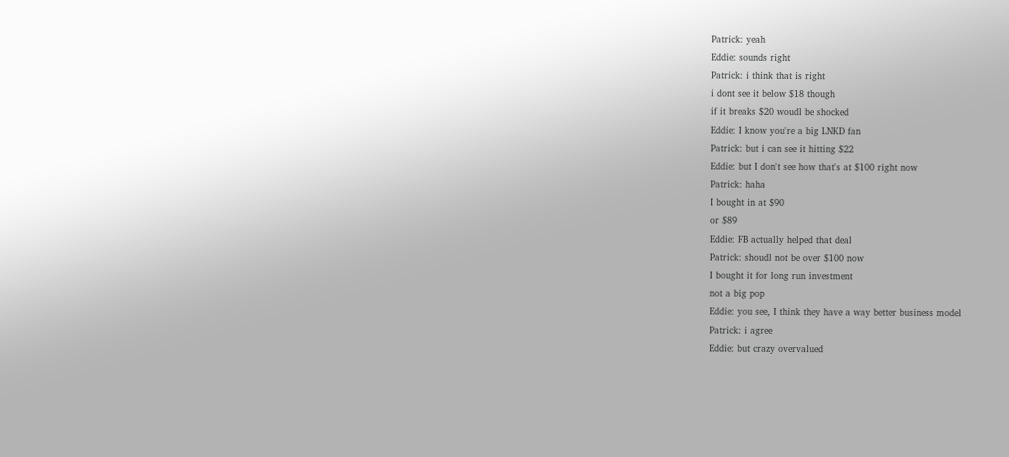Patrick: yeah
Eddie: sounds right
Patrick: i think that is right
i dont see it below $18 though
if it breaks $20 woudl be shocked
Eddie: I know you're a big LNKD fan
Patrick: but i can see it hitting $22
Eddie: but I don't see how that's at $100 right now
Patrick: haha
I bought in at $90
or $89
Eddie: FB actually helped that deal
Patrick: shoudl not be over $100 now
I bought it for long run investment
not a big pop
Eddie: you see, I think they have a way better business model
Patrick: i agree
Eddie: but crazy overvalued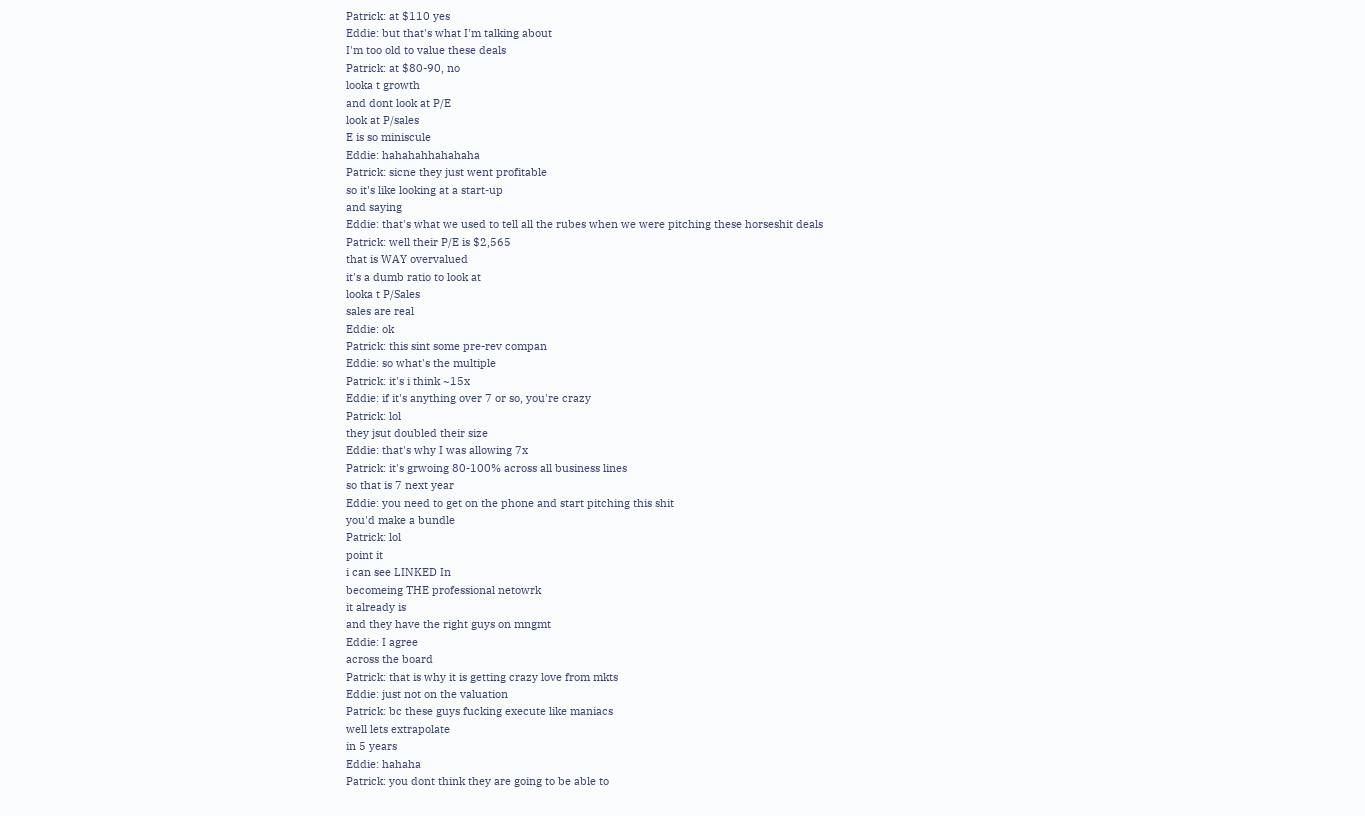Patrick: at $110 yes
Eddie: but that's what I'm talking about
I'm too old to value these deals
Patrick: at $80-90, no
looka t growth
and dont look at P/E
look at P/sales
E is so miniscule
Eddie: hahahahhahahaha
Patrick: sicne they just went profitable
so it's like looking at a start-up
and saying
Eddie: that's what we used to tell all the rubes when we were pitching these horseshit deals
Patrick: well their P/E is $2,565
that is WAY overvalued
it's a dumb ratio to look at
looka t P/Sales
sales are real
Eddie: ok
Patrick: this sint some pre-rev compan
Eddie: so what's the multiple
Patrick: it's i think ~15x
Eddie: if it's anything over 7 or so, you're crazy
Patrick: lol
they jsut doubled their size
Eddie: that's why I was allowing 7x
Patrick: it's grwoing 80-100% across all business lines
so that is 7 next year
Eddie: you need to get on the phone and start pitching this shit
you'd make a bundle
Patrick: lol
point it
i can see LINKED In
becomeing THE professional netowrk
it already is
and they have the right guys on mngmt
Eddie: I agree
across the board
Patrick: that is why it is getting crazy love from mkts
Eddie: just not on the valuation
Patrick: bc these guys fucking execute like maniacs
well lets extrapolate
in 5 years
Eddie: hahaha
Patrick: you dont think they are going to be able to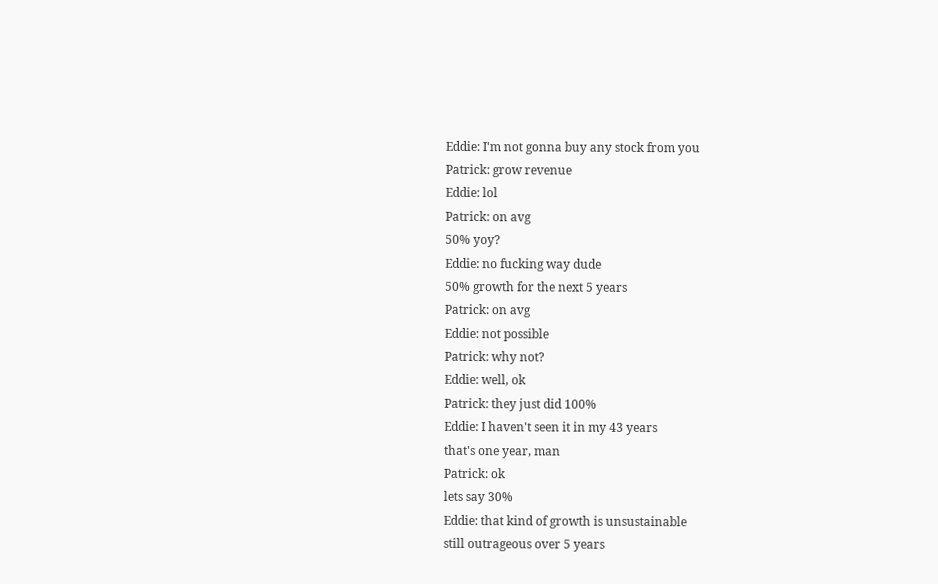Eddie: I'm not gonna buy any stock from you
Patrick: grow revenue
Eddie: lol
Patrick: on avg
50% yoy?
Eddie: no fucking way dude
50% growth for the next 5 years
Patrick: on avg
Eddie: not possible
Patrick: why not?
Eddie: well, ok
Patrick: they just did 100%
Eddie: I haven't seen it in my 43 years
that's one year, man
Patrick: ok
lets say 30%
Eddie: that kind of growth is unsustainable
still outrageous over 5 years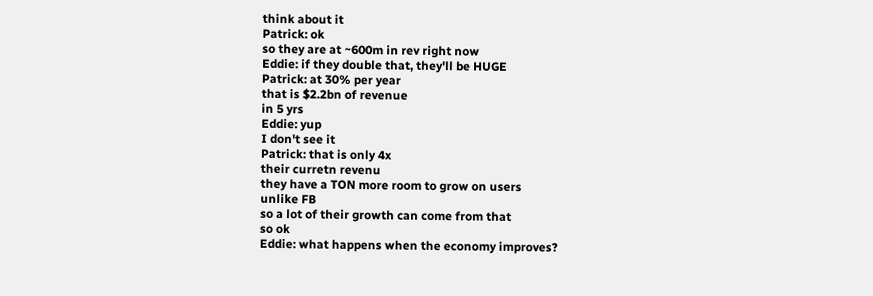think about it
Patrick: ok
so they are at ~600m in rev right now
Eddie: if they double that, they'll be HUGE
Patrick: at 30% per year
that is $2.2bn of revenue
in 5 yrs
Eddie: yup
I don't see it
Patrick: that is only 4x
their curretn revenu
they have a TON more room to grow on users
unlike FB
so a lot of their growth can come from that
so ok
Eddie: what happens when the economy improves?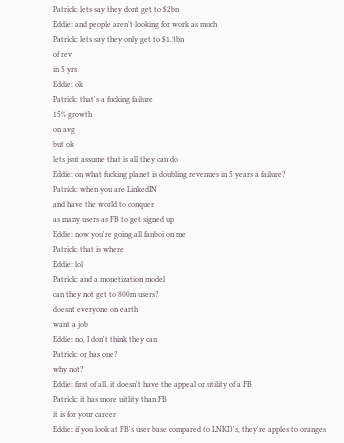Patrick: lets say they dont get to $2bn
Eddie: and people aren't looking for work as much
Patrick: lets say they only get to $1.3bn
of rev
in 5 yrs
Eddie: ok
Patrick: that's a fucking failure
15% growth
on avg
but ok
lets jsut assume that is all they can do
Eddie: on what fucking planet is doubling revenues in 5 years a failure?
Patrick: when you are LinkedIN
and have the world to conquer
as many users as FB to get signed up
Eddie: now you're going all fanboi on me
Patrick: that is where
Eddie: lol
Patrick: and a monetization model
can they not get to 800m users?
doesnt everyone on earth
want a job
Eddie: no, I don't think they can
Patrick: or has one?
why not?
Eddie: first of all, it doesn't have the appeal or utility of a FB
Patrick: it has more uitlity than FB
it is for your career
Eddie: if you look at FB's user base compared to LNKD's, they're apples to oranges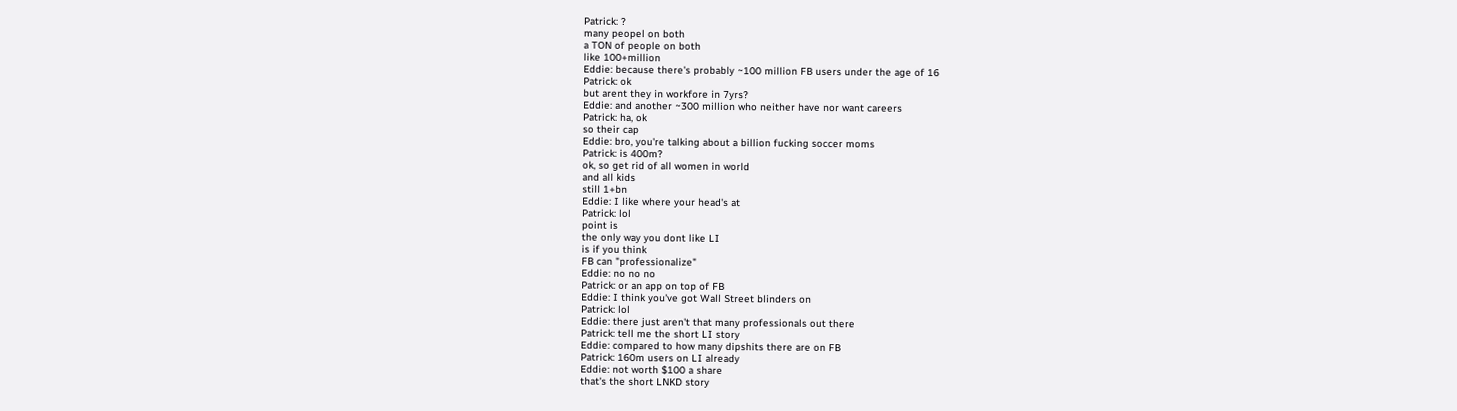Patrick: ?
many peopel on both
a TON of people on both
like 100+million
Eddie: because there's probably ~100 million FB users under the age of 16
Patrick: ok
but arent they in workfore in 7yrs?
Eddie: and another ~300 million who neither have nor want careers
Patrick: ha, ok
so their cap
Eddie: bro, you're talking about a billion fucking soccer moms
Patrick: is 400m?
ok, so get rid of all women in world
and all kids
still 1+bn
Eddie: I like where your head's at
Patrick: lol
point is
the only way you dont like LI
is if you think
FB can "professionalize"
Eddie: no no no
Patrick: or an app on top of FB
Eddie: I think you've got Wall Street blinders on
Patrick: lol
Eddie: there just aren't that many professionals out there
Patrick: tell me the short LI story
Eddie: compared to how many dipshits there are on FB
Patrick: 160m users on LI already
Eddie: not worth $100 a share
that's the short LNKD story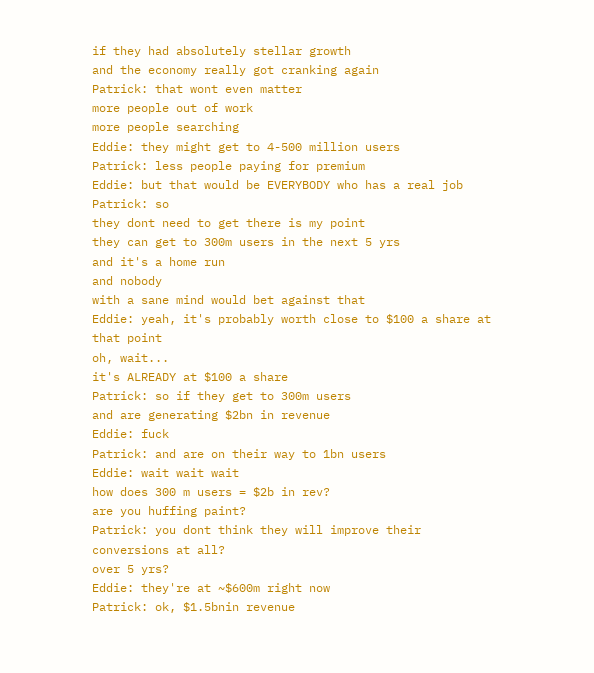if they had absolutely stellar growth
and the economy really got cranking again
Patrick: that wont even matter
more people out of work
more people searching
Eddie: they might get to 4-500 million users
Patrick: less people paying for premium
Eddie: but that would be EVERYBODY who has a real job
Patrick: so
they dont need to get there is my point
they can get to 300m users in the next 5 yrs
and it's a home run
and nobody
with a sane mind would bet against that
Eddie: yeah, it's probably worth close to $100 a share at that point
oh, wait...
it's ALREADY at $100 a share
Patrick: so if they get to 300m users
and are generating $2bn in revenue
Eddie: fuck
Patrick: and are on their way to 1bn users
Eddie: wait wait wait
how does 300 m users = $2b in rev?
are you huffing paint?
Patrick: you dont think they will improve their conversions at all?
over 5 yrs?
Eddie: they're at ~$600m right now
Patrick: ok, $1.5bnin revenue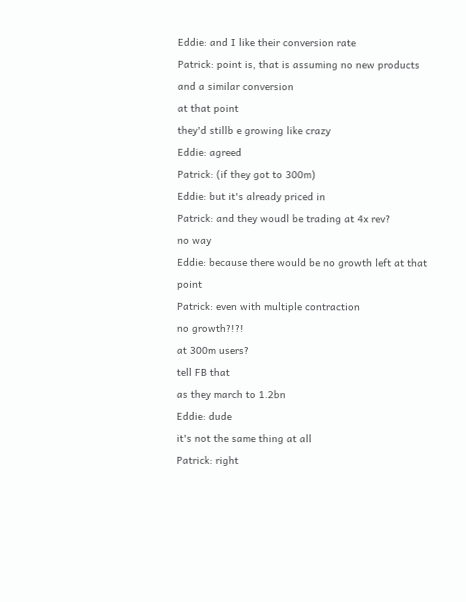Eddie: and I like their conversion rate
Patrick: point is, that is assuming no new products and a similar conversion
at that point
they'd stillb e growing like crazy
Eddie: agreed
Patrick: (if they got to 300m)
Eddie: but it's already priced in
Patrick: and they woudl be trading at 4x rev?
no way
Eddie: because there would be no growth left at that point
Patrick: even with multiple contraction
no growth?!?!
at 300m users?
tell FB that
as they march to 1.2bn
Eddie: dude
it's not the same thing at all
Patrick: right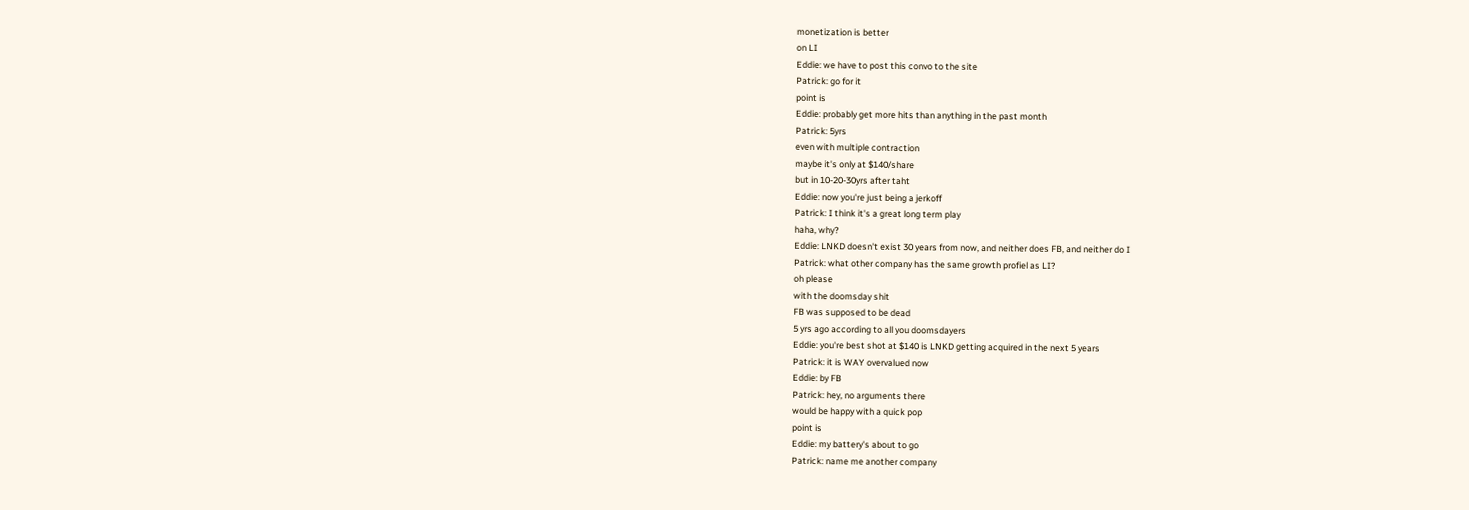monetization is better
on LI
Eddie: we have to post this convo to the site
Patrick: go for it
point is
Eddie: probably get more hits than anything in the past month
Patrick: 5yrs
even with multiple contraction
maybe it's only at $140/share
but in 10-20-30yrs after taht
Eddie: now you're just being a jerkoff
Patrick: I think it's a great long term play
haha, why?
Eddie: LNKD doesn't exist 30 years from now, and neither does FB, and neither do I
Patrick: what other company has the same growth profiel as LI?
oh please
with the doomsday shit
FB was supposed to be dead
5 yrs ago according to all you doomsdayers
Eddie: you're best shot at $140 is LNKD getting acquired in the next 5 years
Patrick: it is WAY overvalued now
Eddie: by FB
Patrick: hey, no arguments there
would be happy with a quick pop
point is
Eddie: my battery's about to go
Patrick: name me another company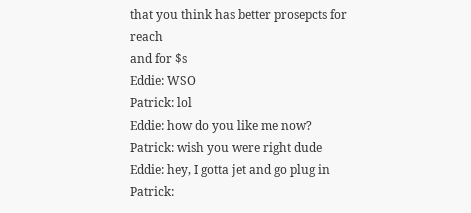that you think has better prosepcts for reach
and for $s
Eddie: WSO
Patrick: lol
Eddie: how do you like me now?
Patrick: wish you were right dude
Eddie: hey, I gotta jet and go plug in
Patrick: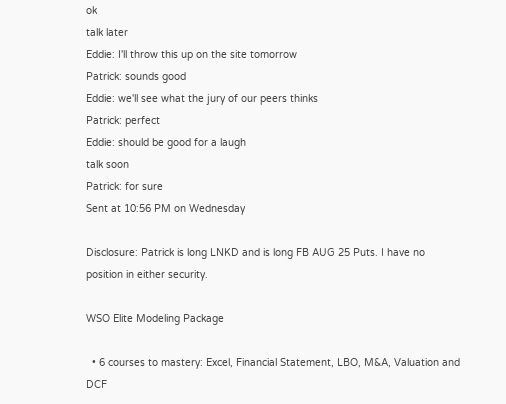ok
talk later
Eddie: I'll throw this up on the site tomorrow
Patrick: sounds good
Eddie: we'll see what the jury of our peers thinks
Patrick: perfect
Eddie: should be good for a laugh
talk soon
Patrick: for sure
Sent at 10:56 PM on Wednesday

Disclosure: Patrick is long LNKD and is long FB AUG 25 Puts. I have no position in either security.

WSO Elite Modeling Package

  • 6 courses to mastery: Excel, Financial Statement, LBO, M&A, Valuation and DCF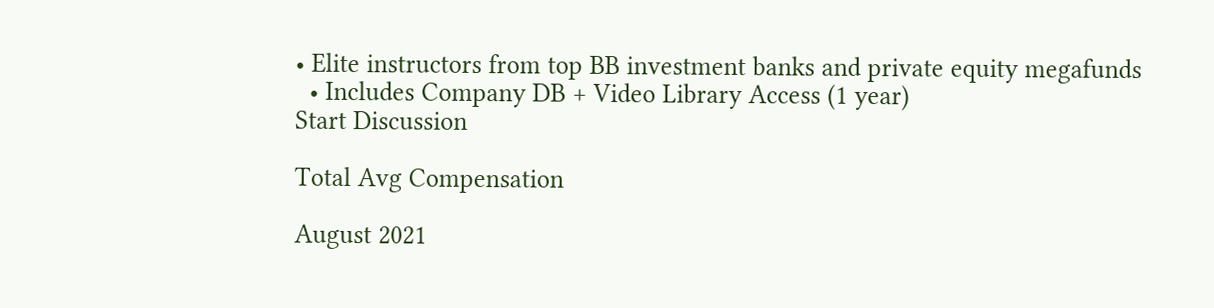• Elite instructors from top BB investment banks and private equity megafunds
  • Includes Company DB + Video Library Access (1 year)
Start Discussion

Total Avg Compensation

August 2021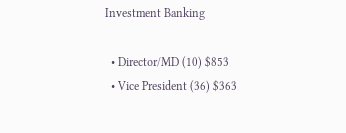Investment Banking

  • Director/MD (10) $853
  • Vice President (36) $363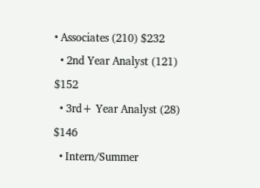• Associates (210) $232
  • 2nd Year Analyst (121) $152
  • 3rd+ Year Analyst (28) $146
  • Intern/Summer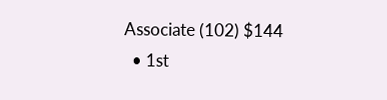Associate (102) $144
  • 1st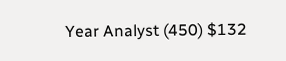Year Analyst (450) $132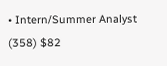• Intern/Summer Analyst (358) $82